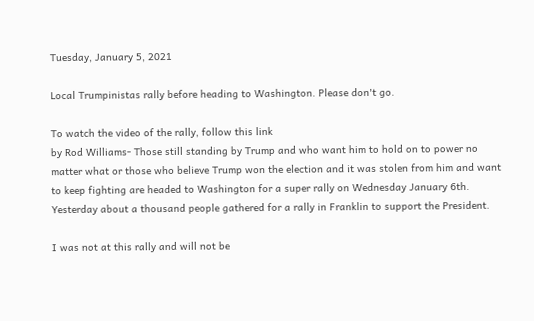Tuesday, January 5, 2021

Local Trumpinistas rally before heading to Washington. Please don't go.

To watch the video of the rally, follow this link
by Rod Williams- Those still standing by Trump and who want him to hold on to power no matter what or those who believe Trump won the election and it was stolen from him and want to keep fighting are headed to Washington for a super rally on Wednesday January 6th.  Yesterday about a thousand people gathered for a rally in Franklin to support the President.

I was not at this rally and will not be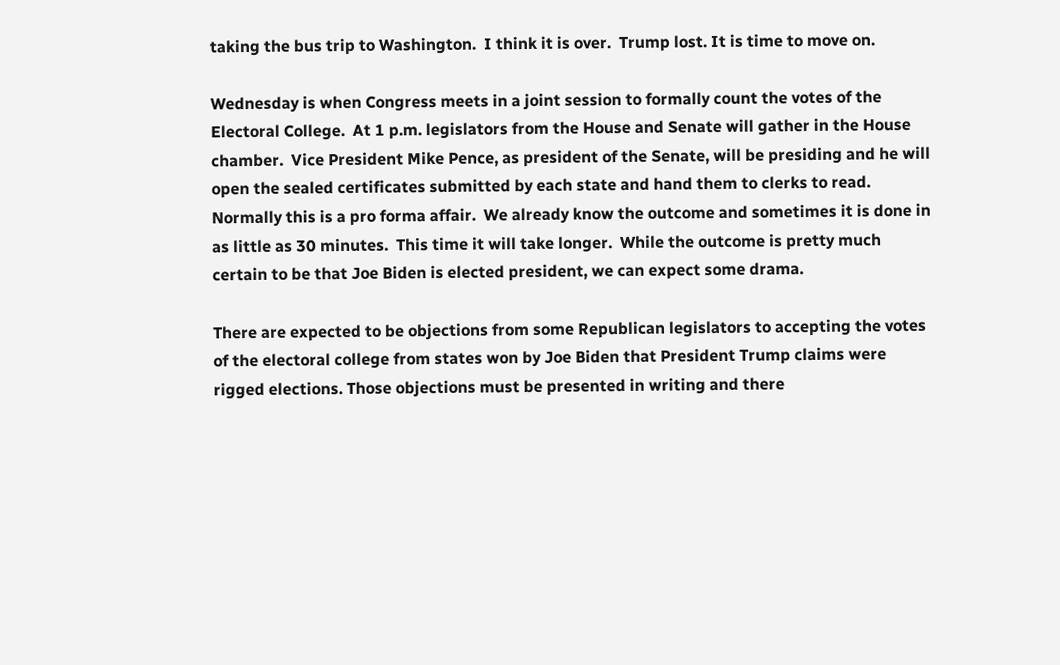taking the bus trip to Washington.  I think it is over.  Trump lost. It is time to move on.

Wednesday is when Congress meets in a joint session to formally count the votes of the Electoral College.  At 1 p.m. legislators from the House and Senate will gather in the House chamber.  Vice President Mike Pence, as president of the Senate, will be presiding and he will open the sealed certificates submitted by each state and hand them to clerks to read.  Normally this is a pro forma affair.  We already know the outcome and sometimes it is done in as little as 30 minutes.  This time it will take longer.  While the outcome is pretty much certain to be that Joe Biden is elected president, we can expect some drama.

There are expected to be objections from some Republican legislators to accepting the votes of the electoral college from states won by Joe Biden that President Trump claims were rigged elections. Those objections must be presented in writing and there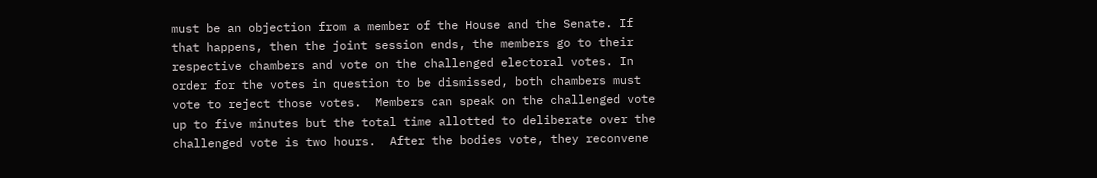must be an objection from a member of the House and the Senate. If that happens, then the joint session ends, the members go to their respective chambers and vote on the challenged electoral votes. In order for the votes in question to be dismissed, both chambers must vote to reject those votes.  Members can speak on the challenged vote up to five minutes but the total time allotted to deliberate over the challenged vote is two hours.  After the bodies vote, they reconvene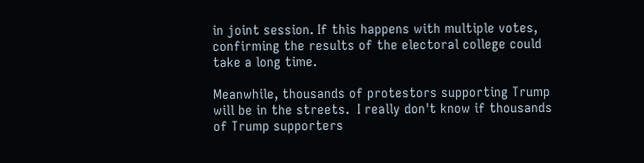in joint session. If this happens with multiple votes, confirming the results of the electoral college could take a long time.

Meanwhile, thousands of protestors supporting Trump will be in the streets.  I really don't know if thousands of Trump supporters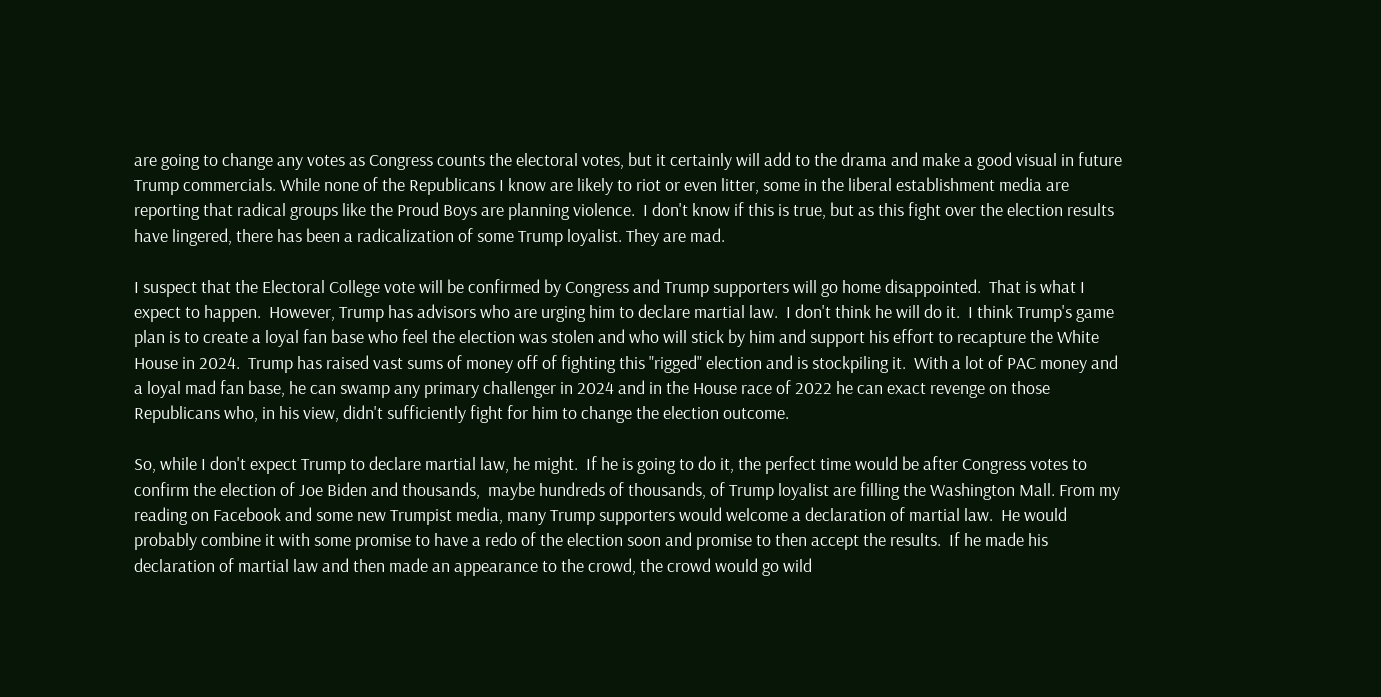are going to change any votes as Congress counts the electoral votes, but it certainly will add to the drama and make a good visual in future Trump commercials. While none of the Republicans I know are likely to riot or even litter, some in the liberal establishment media are reporting that radical groups like the Proud Boys are planning violence.  I don't know if this is true, but as this fight over the election results have lingered, there has been a radicalization of some Trump loyalist. They are mad.

I suspect that the Electoral College vote will be confirmed by Congress and Trump supporters will go home disappointed.  That is what I expect to happen.  However, Trump has advisors who are urging him to declare martial law.  I don't think he will do it.  I think Trump's game plan is to create a loyal fan base who feel the election was stolen and who will stick by him and support his effort to recapture the White House in 2024.  Trump has raised vast sums of money off of fighting this "rigged" election and is stockpiling it.  With a lot of PAC money and a loyal mad fan base, he can swamp any primary challenger in 2024 and in the House race of 2022 he can exact revenge on those  Republicans who, in his view, didn't sufficiently fight for him to change the election outcome.

So, while I don't expect Trump to declare martial law, he might.  If he is going to do it, the perfect time would be after Congress votes to confirm the election of Joe Biden and thousands,  maybe hundreds of thousands, of Trump loyalist are filling the Washington Mall. From my reading on Facebook and some new Trumpist media, many Trump supporters would welcome a declaration of martial law.  He would probably combine it with some promise to have a redo of the election soon and promise to then accept the results.  If he made his declaration of martial law and then made an appearance to the crowd, the crowd would go wild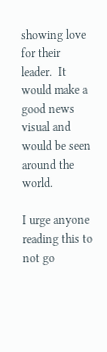showing love for their leader.  It would make a good news visual and would be seen around the world.

I urge anyone reading this to not go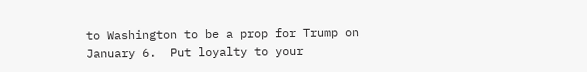to Washington to be a prop for Trump on January 6.  Put loyalty to your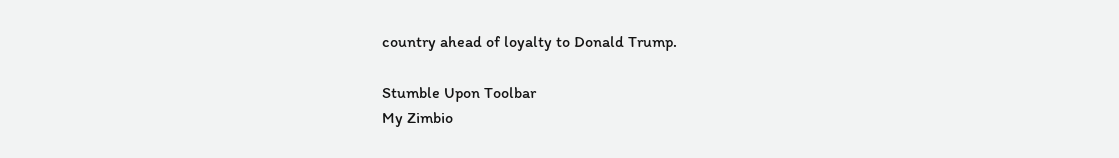country ahead of loyalty to Donald Trump.

Stumble Upon Toolbar
My Zimbio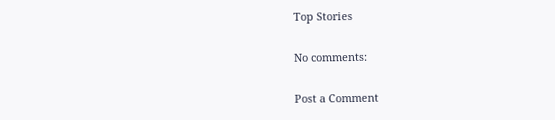Top Stories

No comments:

Post a Comment